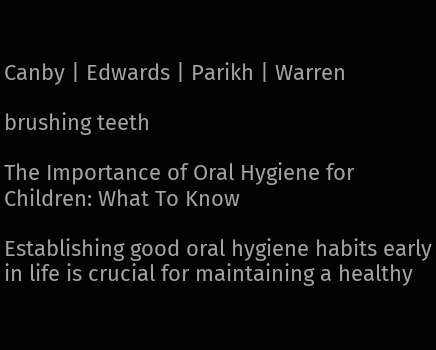Canby | Edwards | Parikh | Warren

brushing teeth

The Importance of Oral Hygiene for Children: What To Know

Establishing good oral hygiene habits early in life is crucial for maintaining a healthy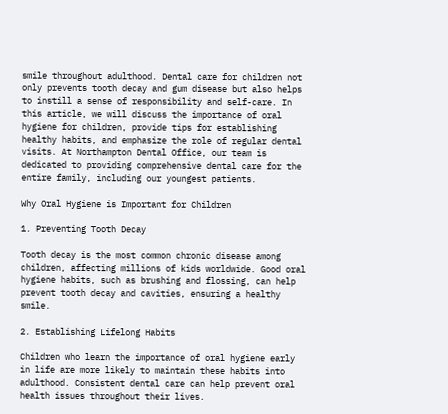smile throughout adulthood. Dental care for children not only prevents tooth decay and gum disease but also helps to instill a sense of responsibility and self-care. In this article, we will discuss the importance of oral hygiene for children, provide tips for establishing healthy habits, and emphasize the role of regular dental visits. At Northampton Dental Office, our team is dedicated to providing comprehensive dental care for the entire family, including our youngest patients.

Why Oral Hygiene is Important for Children

1. Preventing Tooth Decay

Tooth decay is the most common chronic disease among children, affecting millions of kids worldwide. Good oral hygiene habits, such as brushing and flossing, can help prevent tooth decay and cavities, ensuring a healthy smile.

2. Establishing Lifelong Habits

Children who learn the importance of oral hygiene early in life are more likely to maintain these habits into adulthood. Consistent dental care can help prevent oral health issues throughout their lives.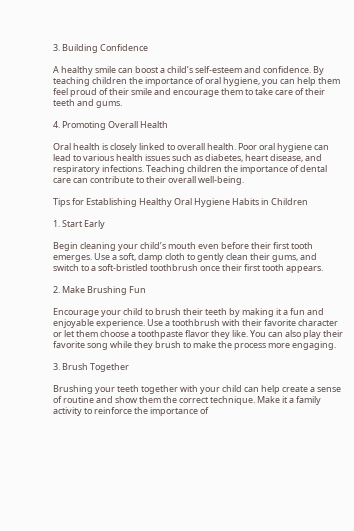3. Building Confidence

A healthy smile can boost a child’s self-esteem and confidence. By teaching children the importance of oral hygiene, you can help them feel proud of their smile and encourage them to take care of their teeth and gums.

4. Promoting Overall Health

Oral health is closely linked to overall health. Poor oral hygiene can lead to various health issues such as diabetes, heart disease, and respiratory infections. Teaching children the importance of dental care can contribute to their overall well-being.

Tips for Establishing Healthy Oral Hygiene Habits in Children

1. Start Early

Begin cleaning your child’s mouth even before their first tooth emerges. Use a soft, damp cloth to gently clean their gums, and switch to a soft-bristled toothbrush once their first tooth appears.

2. Make Brushing Fun

Encourage your child to brush their teeth by making it a fun and enjoyable experience. Use a toothbrush with their favorite character or let them choose a toothpaste flavor they like. You can also play their favorite song while they brush to make the process more engaging.

3. Brush Together

Brushing your teeth together with your child can help create a sense of routine and show them the correct technique. Make it a family activity to reinforce the importance of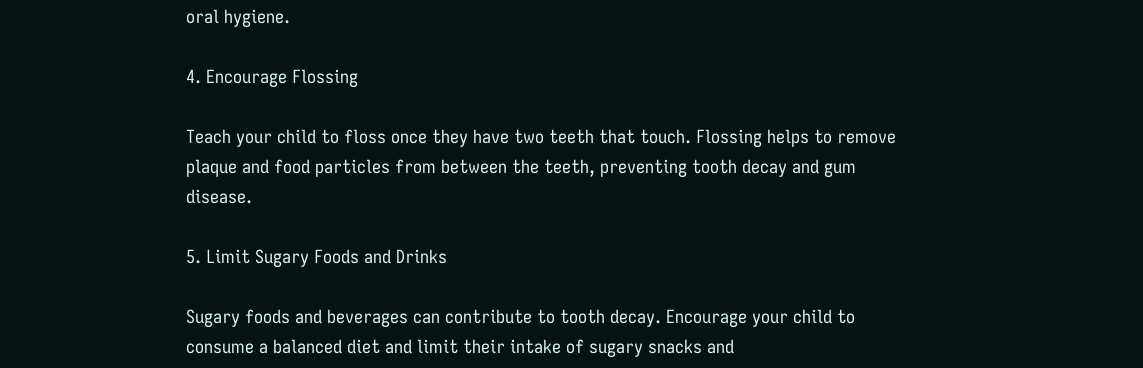oral hygiene.

4. Encourage Flossing

Teach your child to floss once they have two teeth that touch. Flossing helps to remove plaque and food particles from between the teeth, preventing tooth decay and gum disease.

5. Limit Sugary Foods and Drinks

Sugary foods and beverages can contribute to tooth decay. Encourage your child to consume a balanced diet and limit their intake of sugary snacks and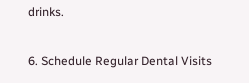drinks.

6. Schedule Regular Dental Visits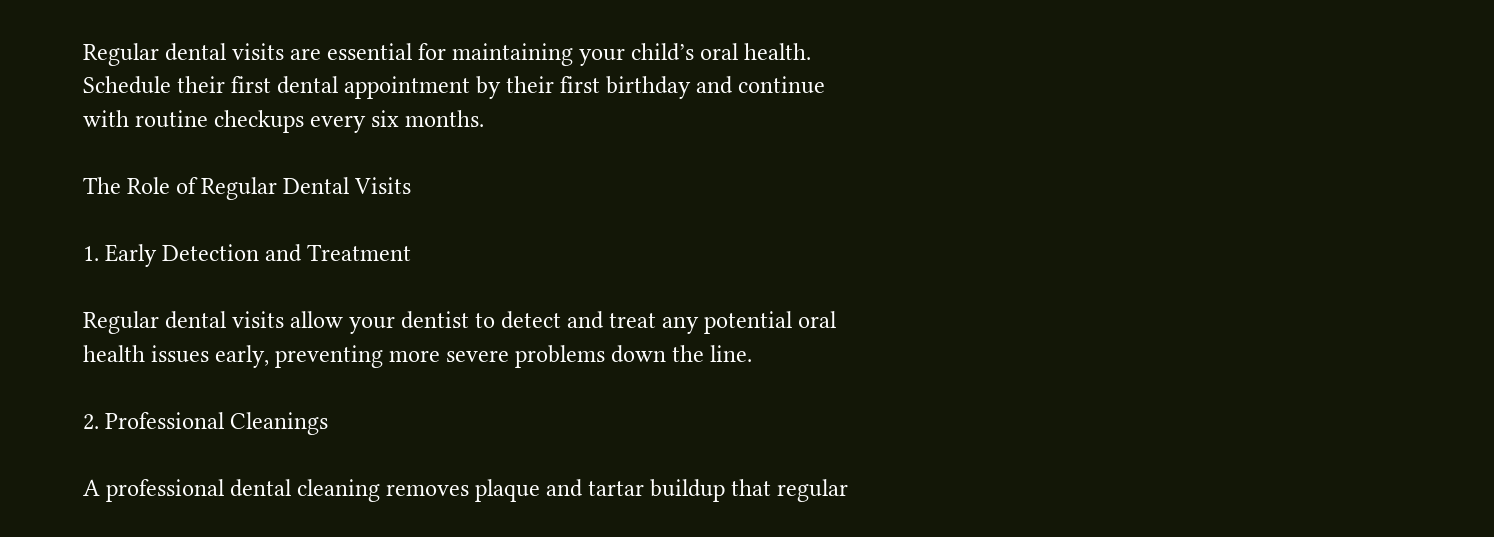Regular dental visits are essential for maintaining your child’s oral health. Schedule their first dental appointment by their first birthday and continue with routine checkups every six months.

The Role of Regular Dental Visits

1. Early Detection and Treatment

Regular dental visits allow your dentist to detect and treat any potential oral health issues early, preventing more severe problems down the line.

2. Professional Cleanings

A professional dental cleaning removes plaque and tartar buildup that regular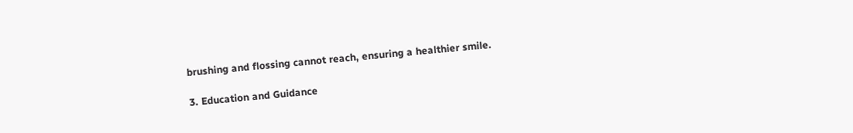brushing and flossing cannot reach, ensuring a healthier smile.

3. Education and Guidance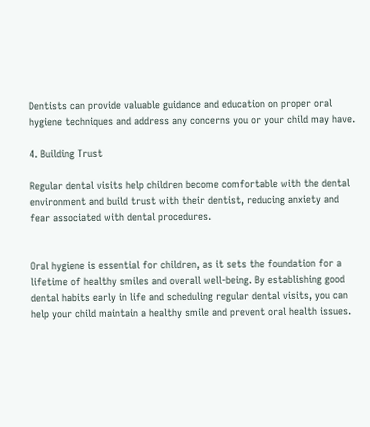Dentists can provide valuable guidance and education on proper oral hygiene techniques and address any concerns you or your child may have.

4. Building Trust

Regular dental visits help children become comfortable with the dental environment and build trust with their dentist, reducing anxiety and fear associated with dental procedures.


Oral hygiene is essential for children, as it sets the foundation for a lifetime of healthy smiles and overall well-being. By establishing good dental habits early in life and scheduling regular dental visits, you can help your child maintain a healthy smile and prevent oral health issues.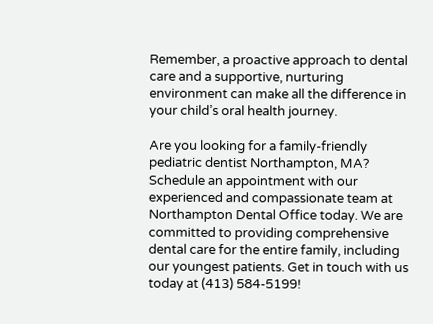Remember, a proactive approach to dental care and a supportive, nurturing environment can make all the difference in your child’s oral health journey.

Are you looking for a family-friendly pediatric dentist Northampton, MA? Schedule an appointment with our experienced and compassionate team at Northampton Dental Office today. We are committed to providing comprehensive dental care for the entire family, including our youngest patients. Get in touch with us today at (413) 584-5199!